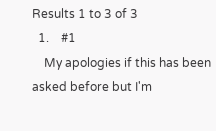Results 1 to 3 of 3
  1.    #1
    My apologies if this has been asked before but I'm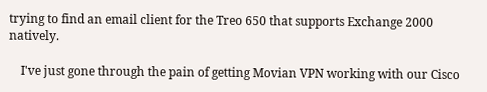trying to find an email client for the Treo 650 that supports Exchange 2000 natively.

    I've just gone through the pain of getting Movian VPN working with our Cisco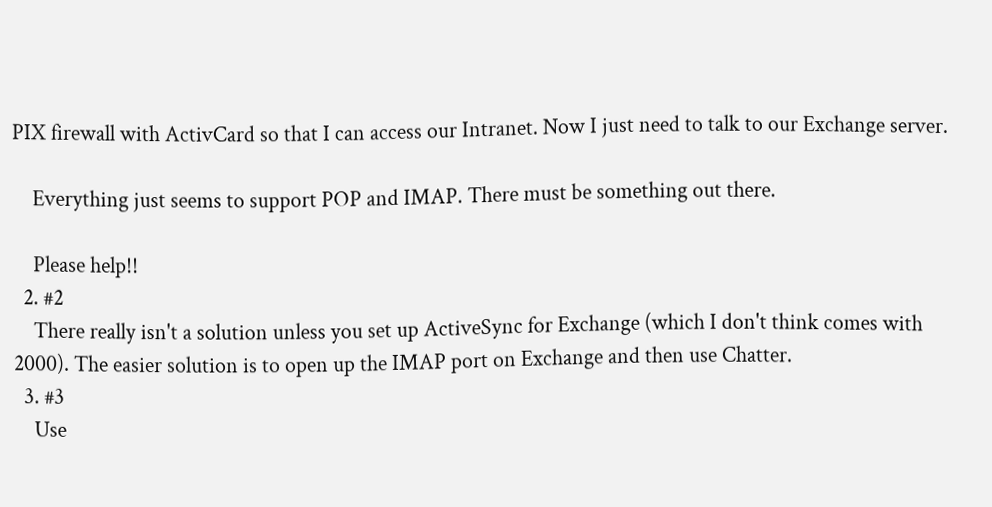PIX firewall with ActivCard so that I can access our Intranet. Now I just need to talk to our Exchange server.

    Everything just seems to support POP and IMAP. There must be something out there.

    Please help!!
  2. #2
    There really isn't a solution unless you set up ActiveSync for Exchange (which I don't think comes with 2000). The easier solution is to open up the IMAP port on Exchange and then use Chatter.
  3. #3
    Use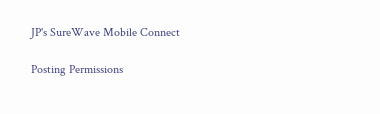JP's SureWave Mobile Connect

Posting Permissions